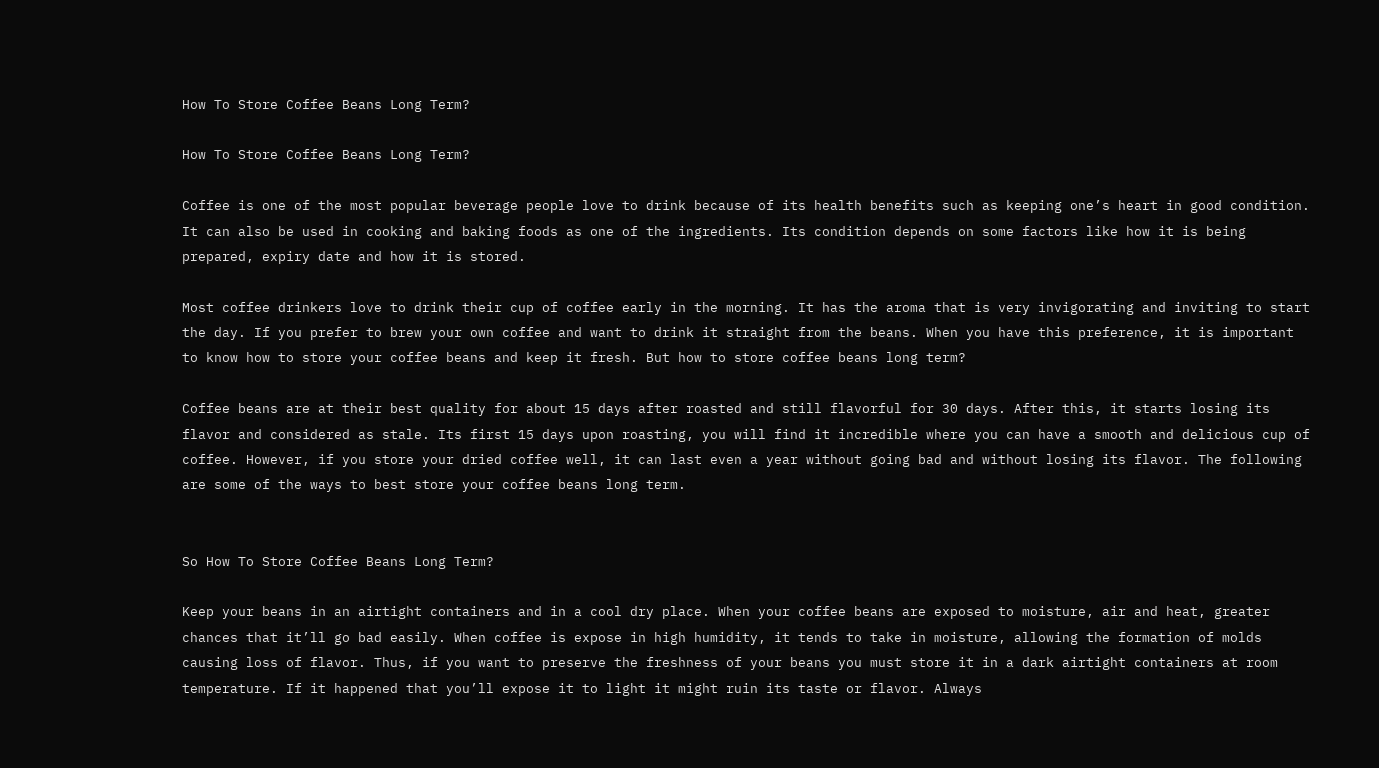How To Store Coffee Beans Long Term?

How To Store Coffee Beans Long Term?

Coffee is one of the most popular beverage people love to drink because of its health benefits such as keeping one’s heart in good condition. It can also be used in cooking and baking foods as one of the ingredients. Its condition depends on some factors like how it is being prepared, expiry date and how it is stored.

Most coffee drinkers love to drink their cup of coffee early in the morning. It has the aroma that is very invigorating and inviting to start the day. If you prefer to brew your own coffee and want to drink it straight from the beans. When you have this preference, it is important to know how to store your coffee beans and keep it fresh. But how to store coffee beans long term?

Coffee beans are at their best quality for about 15 days after roasted and still flavorful for 30 days. After this, it starts losing its flavor and considered as stale. Its first 15 days upon roasting, you will find it incredible where you can have a smooth and delicious cup of coffee. However, if you store your dried coffee well, it can last even a year without going bad and without losing its flavor. The following are some of the ways to best store your coffee beans long term.


So How To Store Coffee Beans Long Term?

Keep your beans in an airtight containers and in a cool dry place. When your coffee beans are exposed to moisture, air and heat, greater chances that it’ll go bad easily. When coffee is expose in high humidity, it tends to take in moisture, allowing the formation of molds causing loss of flavor. Thus, if you want to preserve the freshness of your beans you must store it in a dark airtight containers at room temperature. If it happened that you’ll expose it to light it might ruin its taste or flavor. Always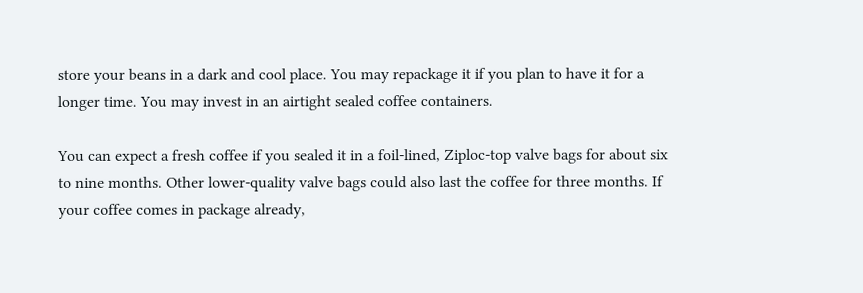store your beans in a dark and cool place. You may repackage it if you plan to have it for a longer time. You may invest in an airtight sealed coffee containers.

You can expect a fresh coffee if you sealed it in a foil-lined, Ziploc-top valve bags for about six to nine months. Other lower-quality valve bags could also last the coffee for three months. If your coffee comes in package already,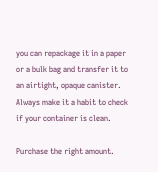you can repackage it in a paper or a bulk bag and transfer it to an airtight, opaque canister. Always make it a habit to check if your container is clean.

Purchase the right amount.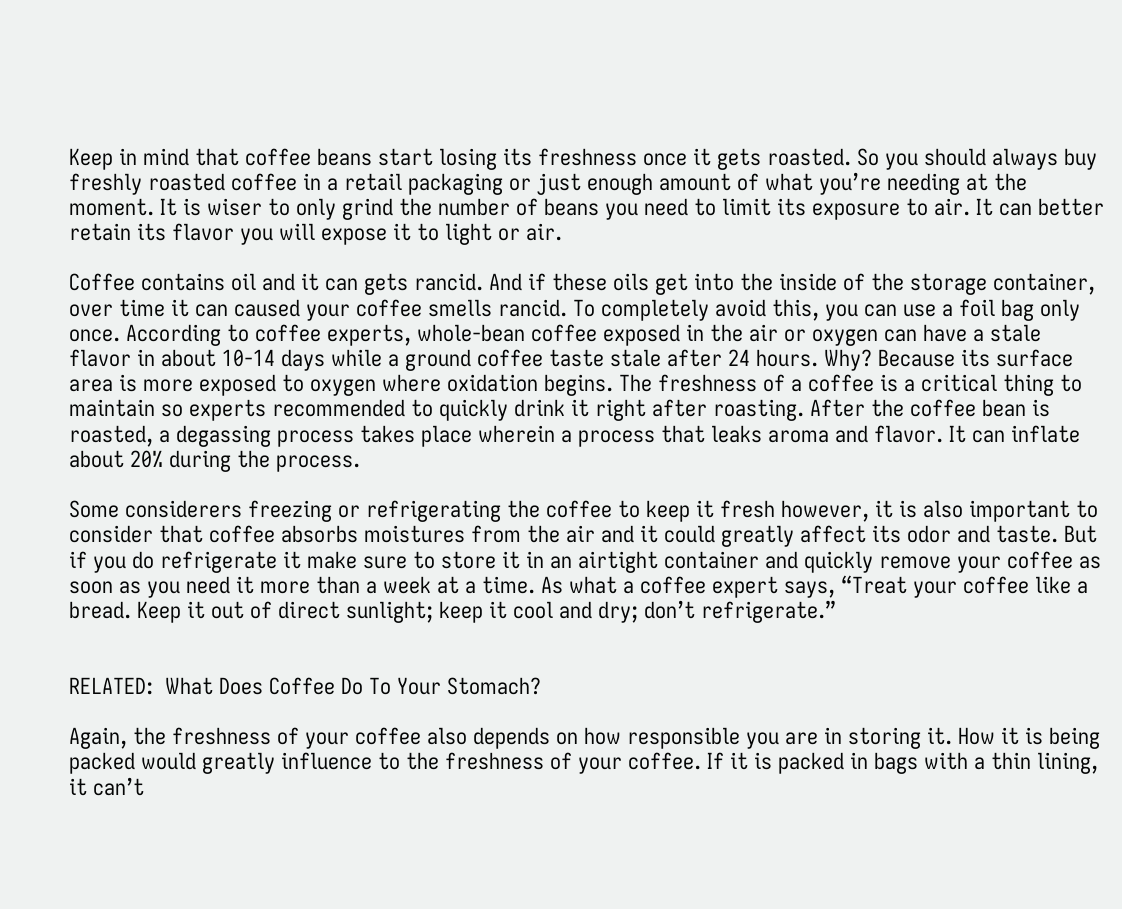Keep in mind that coffee beans start losing its freshness once it gets roasted. So you should always buy freshly roasted coffee in a retail packaging or just enough amount of what you’re needing at the moment. It is wiser to only grind the number of beans you need to limit its exposure to air. It can better retain its flavor you will expose it to light or air.

Coffee contains oil and it can gets rancid. And if these oils get into the inside of the storage container, over time it can caused your coffee smells rancid. To completely avoid this, you can use a foil bag only once. According to coffee experts, whole-bean coffee exposed in the air or oxygen can have a stale flavor in about 10-14 days while a ground coffee taste stale after 24 hours. Why? Because its surface area is more exposed to oxygen where oxidation begins. The freshness of a coffee is a critical thing to maintain so experts recommended to quickly drink it right after roasting. After the coffee bean is roasted, a degassing process takes place wherein a process that leaks aroma and flavor. It can inflate about 20% during the process.

Some considerers freezing or refrigerating the coffee to keep it fresh however, it is also important to consider that coffee absorbs moistures from the air and it could greatly affect its odor and taste. But if you do refrigerate it make sure to store it in an airtight container and quickly remove your coffee as soon as you need it more than a week at a time. As what a coffee expert says, “Treat your coffee like a bread. Keep it out of direct sunlight; keep it cool and dry; don’t refrigerate.”


RELATED:  What Does Coffee Do To Your Stomach?

Again, the freshness of your coffee also depends on how responsible you are in storing it. How it is being packed would greatly influence to the freshness of your coffee. If it is packed in bags with a thin lining, it can’t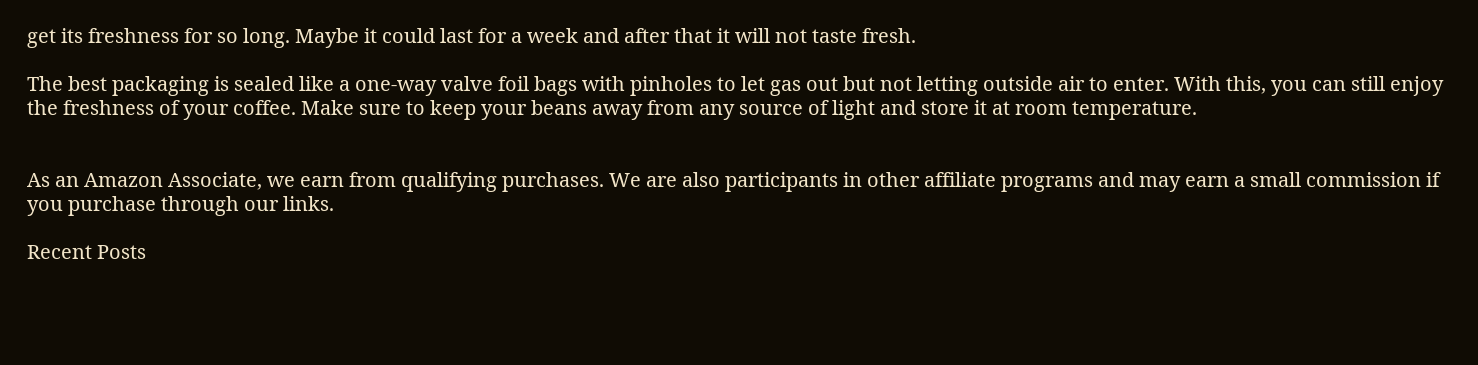get its freshness for so long. Maybe it could last for a week and after that it will not taste fresh.

The best packaging is sealed like a one-way valve foil bags with pinholes to let gas out but not letting outside air to enter. With this, you can still enjoy the freshness of your coffee. Make sure to keep your beans away from any source of light and store it at room temperature.


As an Amazon Associate, we earn from qualifying purchases. We are also participants in other affiliate programs and may earn a small commission if you purchase through our links.

Recent Posts